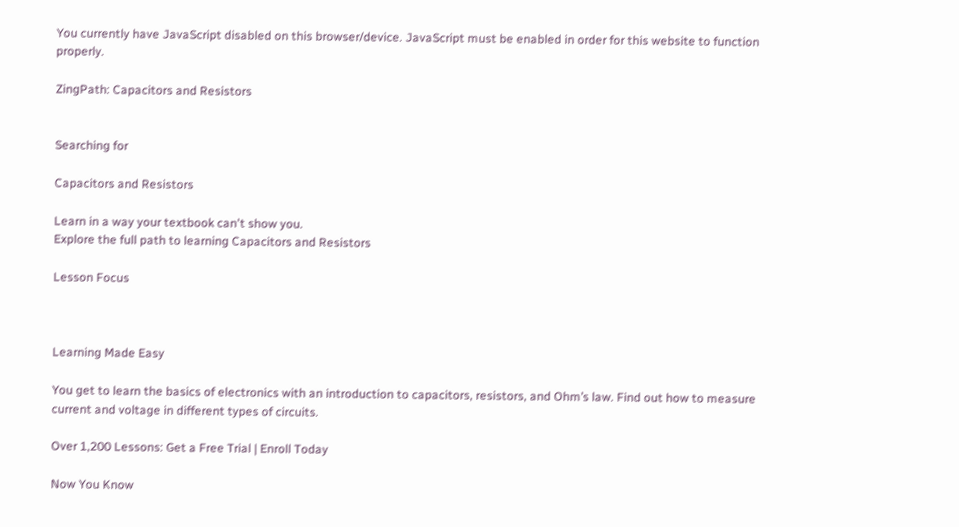You currently have JavaScript disabled on this browser/device. JavaScript must be enabled in order for this website to function properly.

ZingPath: Capacitors and Resistors


Searching for

Capacitors and Resistors

Learn in a way your textbook can't show you.
Explore the full path to learning Capacitors and Resistors

Lesson Focus



Learning Made Easy

You get to learn the basics of electronics with an introduction to capacitors, resistors, and Ohm’s law. Find out how to measure current and voltage in different types of circuits.

Over 1,200 Lessons: Get a Free Trial | Enroll Today

Now You Know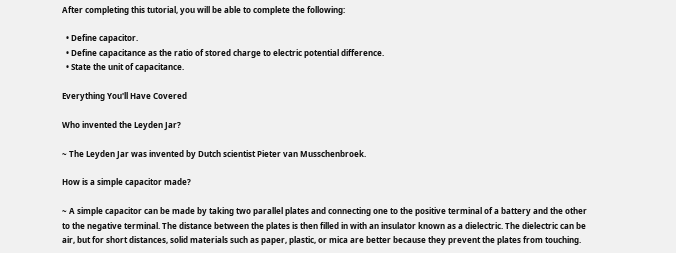After completing this tutorial, you will be able to complete the following:

  • Define capacitor.
  • Define capacitance as the ratio of stored charge to electric potential difference.
  • State the unit of capacitance.

Everything You'll Have Covered

Who invented the Leyden Jar?

~ The Leyden Jar was invented by Dutch scientist Pieter van Musschenbroek.

How is a simple capacitor made?

~ A simple capacitor can be made by taking two parallel plates and connecting one to the positive terminal of a battery and the other to the negative terminal. The distance between the plates is then filled in with an insulator known as a dielectric. The dielectric can be air, but for short distances, solid materials such as paper, plastic, or mica are better because they prevent the plates from touching.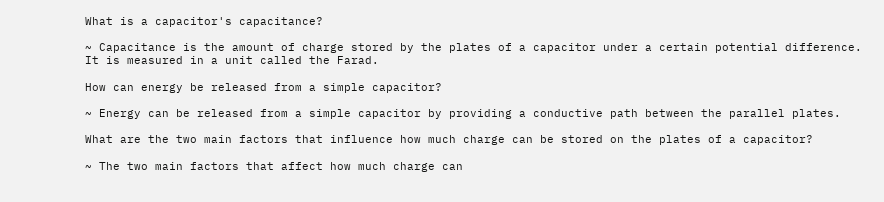What is a capacitor's capacitance?

~ Capacitance is the amount of charge stored by the plates of a capacitor under a certain potential difference. It is measured in a unit called the Farad.

How can energy be released from a simple capacitor?

~ Energy can be released from a simple capacitor by providing a conductive path between the parallel plates.

What are the two main factors that influence how much charge can be stored on the plates of a capacitor?

~ The two main factors that affect how much charge can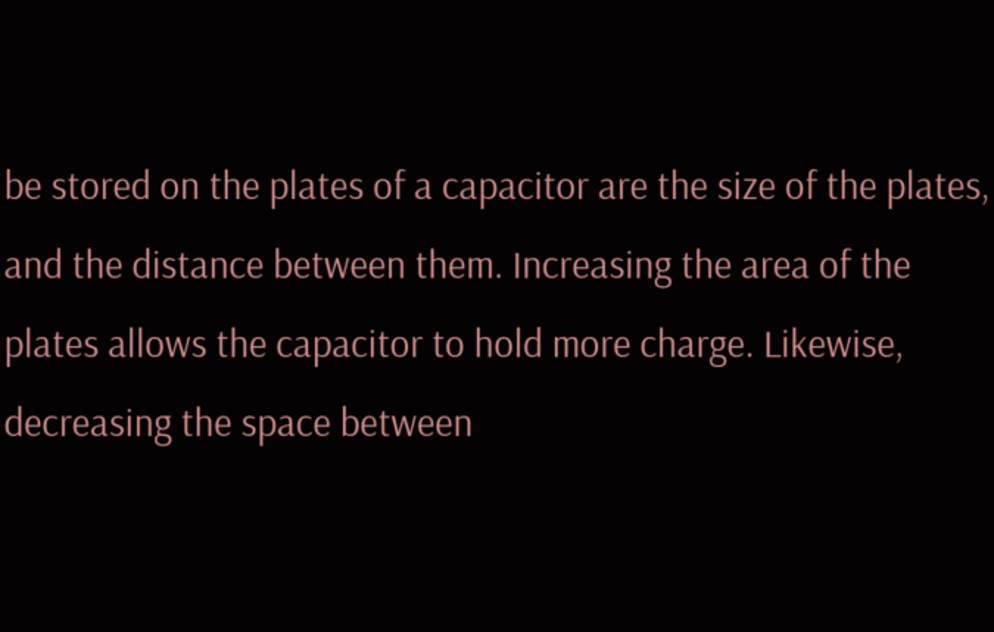be stored on the plates of a capacitor are the size of the plates, and the distance between them. Increasing the area of the plates allows the capacitor to hold more charge. Likewise, decreasing the space between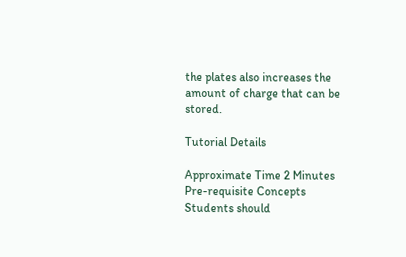the plates also increases the amount of charge that can be stored.

Tutorial Details

Approximate Time 2 Minutes
Pre-requisite Concepts Students should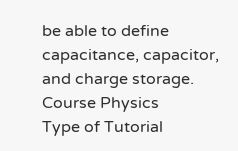be able to define capacitance, capacitor, and charge storage.
Course Physics
Type of Tutorial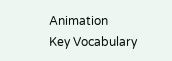Animation
Key Vocabulary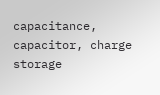capacitance, capacitor, charge storage